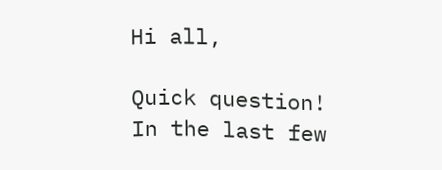Hi all,

Quick question! In the last few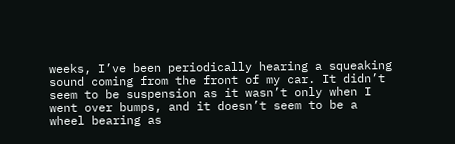weeks, I’ve been periodically hearing a squeaking sound coming from the front of my car. It didn’t seem to be suspension as it wasn’t only when I went over bumps, and it doesn’t seem to be a wheel bearing as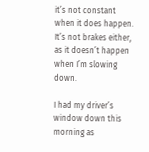it’s not constant when it does happen. It’s not brakes either, as it doesn’t happen when I’m slowing down.

I had my driver’s window down this morning as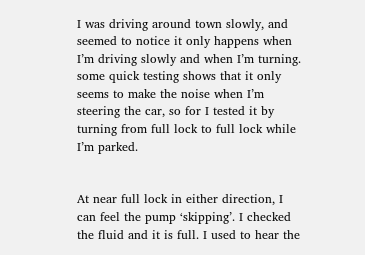I was driving around town slowly, and seemed to notice it only happens when I’m driving slowly and when I’m turning. some quick testing shows that it only seems to make the noise when I’m steering the car, so for I tested it by turning from full lock to full lock while I’m parked.


At near full lock in either direction, I can feel the pump ‘skipping’. I checked the fluid and it is full. I used to hear the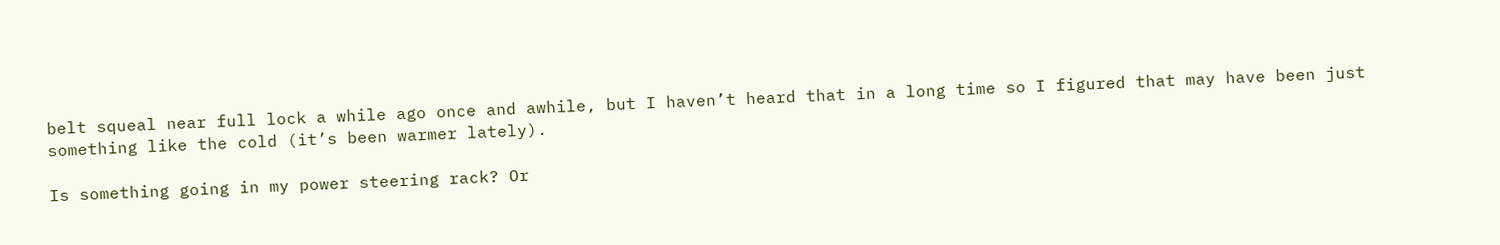belt squeal near full lock a while ago once and awhile, but I haven’t heard that in a long time so I figured that may have been just something like the cold (it’s been warmer lately).

Is something going in my power steering rack? Or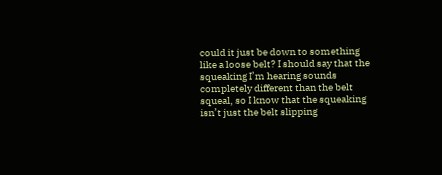could it just be down to something like a loose belt? I should say that the squeaking I’m hearing sounds completely different than the belt squeal, so I know that the squeaking isn’t just the belt slipping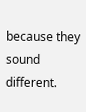because they sound different.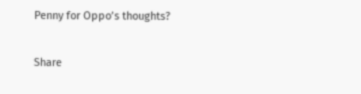Penny for Oppo’s thoughts?

Share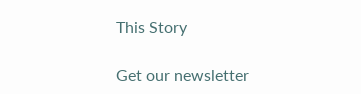This Story

Get our newsletter